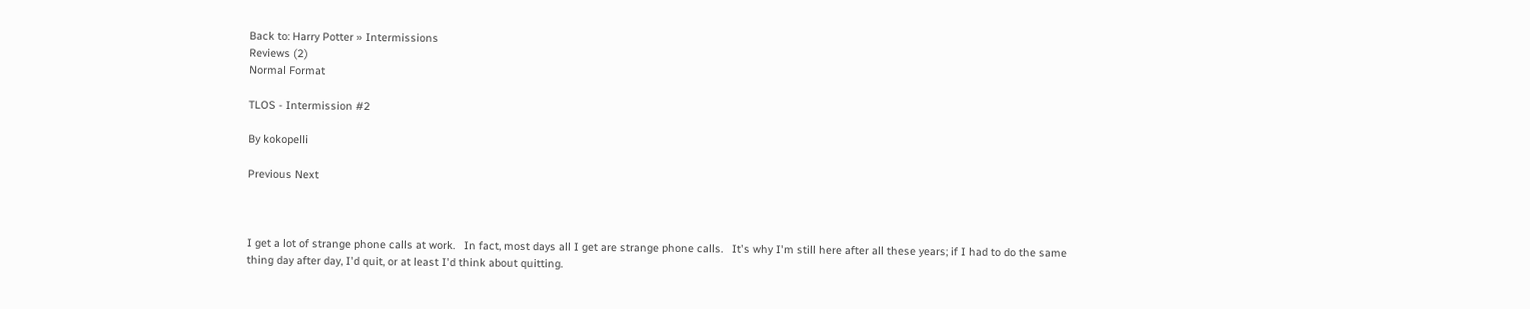Back to: Harry Potter » Intermissions
Reviews (2)
Normal Format

TLOS - Intermission #2

By kokopelli

Previous Next



I get a lot of strange phone calls at work.   In fact, most days all I get are strange phone calls.   It's why I'm still here after all these years; if I had to do the same thing day after day, I'd quit, or at least I'd think about quitting.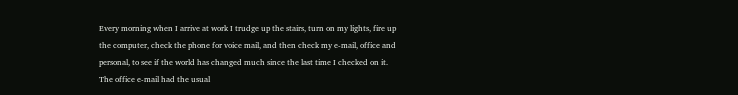Every morning when I arrive at work I trudge up the stairs, turn on my lights, fire up the computer, check the phone for voice mail, and then check my e-mail, office and personal, to see if the world has changed much since the last time I checked on it.   The office e-mail had the usual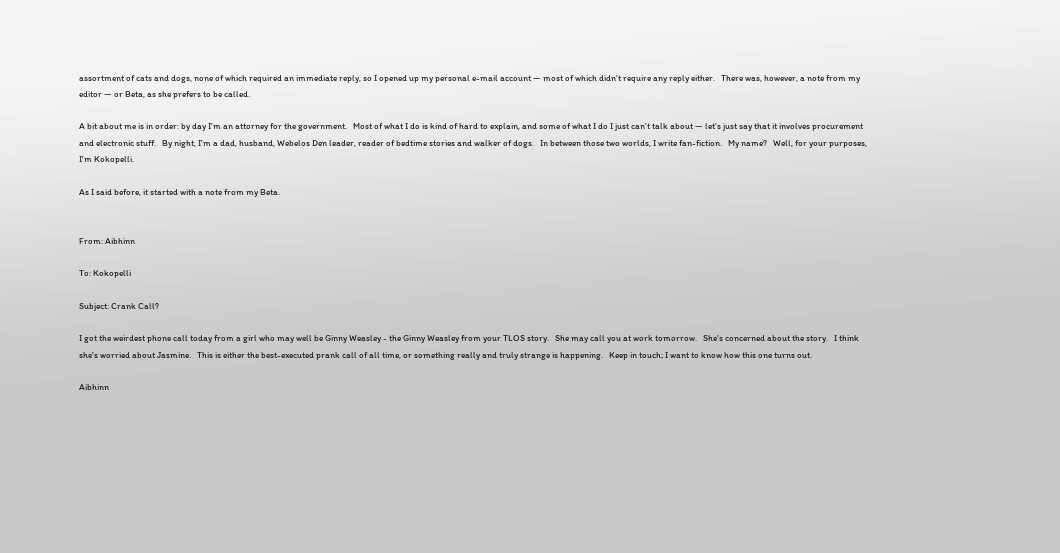assortment of cats and dogs, none of which required an immediate reply, so I opened up my personal e-mail account — most of which didn't require any reply either.   There was, however, a note from my editor — or Beta, as she prefers to be called.

A bit about me is in order: by day I'm an attorney for the government.   Most of what I do is kind of hard to explain, and some of what I do I just can't talk about — let's just say that it involves procurement and electronic stuff.   By night, I'm a dad, husband, Webelos Den leader, reader of bedtime stories and walker of dogs.   In between those two worlds, I write fan-fiction.   My name?   Well, for your purposes, I'm Kokopelli.

As I said before, it started with a note from my Beta.


From: Aibhinn

To: Kokopelli

Subject: Crank Call?

I got the weirdest phone call today from a girl who may well be Ginny Weasley - the Ginny Weasley from your TLOS story.   She may call you at work tomorrow.   She's concerned about the story.   I think she's worried about Jasmine.   This is either the best-executed prank call of all time, or something really and truly strange is happening.   Keep in touch; I want to know how this one turns out.

Aibhinn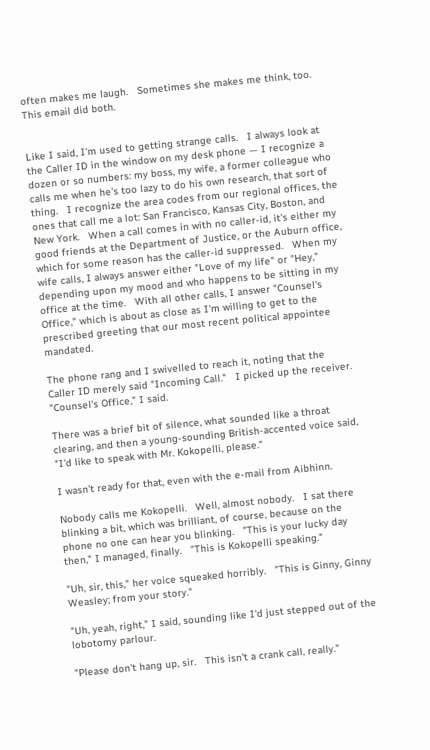often makes me laugh.   Sometimes she makes me think, too.   This email did both.


Like I said, I'm used to getting strange calls.   I always look at the Caller ID in the window on my desk phone — I recognize a dozen or so numbers: my boss, my wife, a former colleague who calls me when he's too lazy to do his own research, that sort of thing.   I recognize the area codes from our regional offices, the ones that call me a lot: San Francisco, Kansas City, Boston, and New York.   When a call comes in with no caller-id, it's either my good friends at the Department of Justice, or the Auburn office, which for some reason has the caller-id suppressed.   When my wife calls, I always answer either "Love of my life" or "Hey," depending upon my mood and who happens to be sitting in my office at the time.   With all other calls, I answer "Counsel's Office," which is about as close as I'm willing to get to the prescribed greeting that our most recent political appointee mandated.

The phone rang and I swivelled to reach it, noting that the Caller ID merely said "Incoming Call."   I picked up the receiver.   "Counsel's Office," I said.

There was a brief bit of silence, what sounded like a throat clearing, and then a young-sounding British-accented voice said, "I'd like to speak with Mr. Kokopelli, please."

I wasn't ready for that, even with the e-mail from Aibhinn.

Nobody calls me Kokopelli.   Well, almost nobody.   I sat there blinking a bit, which was brilliant, of course, because on the phone no one can hear you blinking.   "This is your lucky day then," I managed, finally.   "This is Kokopelli speaking."

"Uh, sir, this," her voice squeaked horribly.   "This is Ginny, Ginny Weasley; from your story."

"Uh, yeah, right," I said, sounding like I'd just stepped out of the lobotomy parlour.

"Please don't hang up, sir.   This isn't a crank call, really."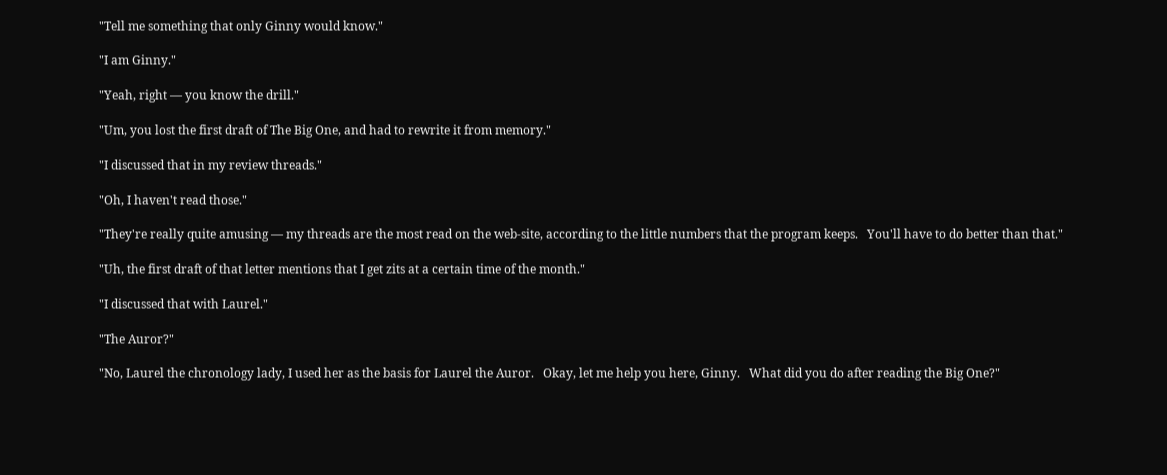"Tell me something that only Ginny would know."

"I am Ginny."

"Yeah, right — you know the drill."

"Um, you lost the first draft of The Big One, and had to rewrite it from memory."

"I discussed that in my review threads."

"Oh, I haven't read those."

"They're really quite amusing — my threads are the most read on the web-site, according to the little numbers that the program keeps.   You'll have to do better than that."

"Uh, the first draft of that letter mentions that I get zits at a certain time of the month."

"I discussed that with Laurel."

"The Auror?"

"No, Laurel the chronology lady, I used her as the basis for Laurel the Auror.   Okay, let me help you here, Ginny.   What did you do after reading the Big One?"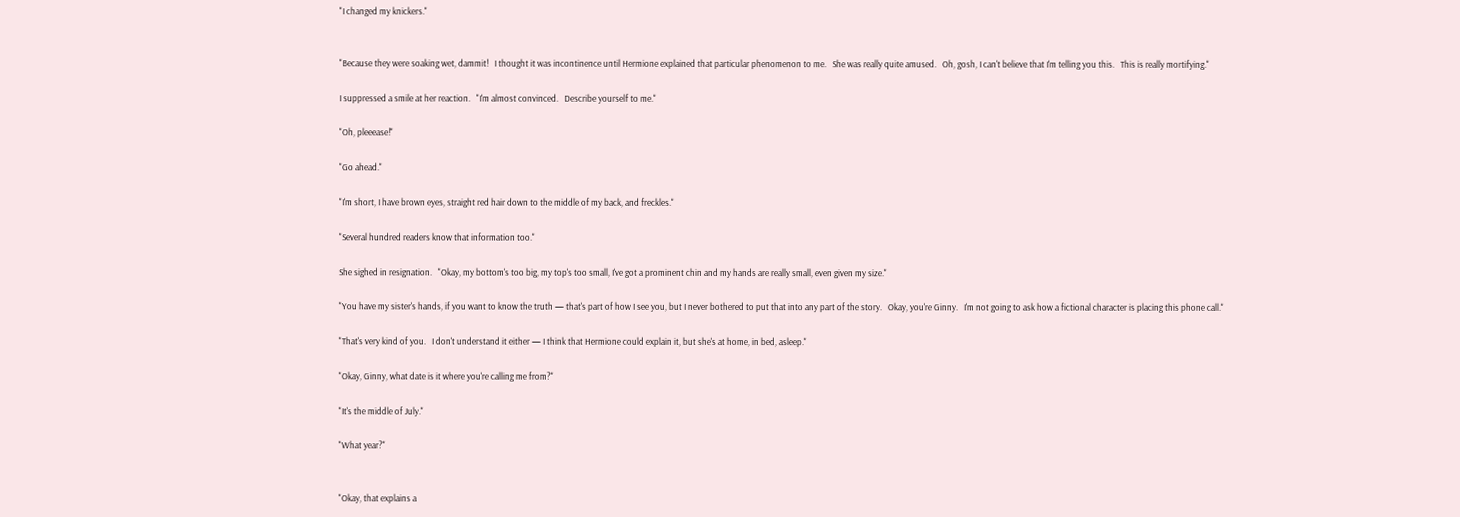"I changed my knickers."


"Because they were soaking wet, dammit!   I thought it was incontinence until Hermione explained that particular phenomenon to me.   She was really quite amused.   Oh, gosh, I can't believe that I'm telling you this.   This is really mortifying."

I suppressed a smile at her reaction.   "I'm almost convinced.   Describe yourself to me."

"Oh, pleeease!"

"Go ahead."

"I'm short, I have brown eyes, straight red hair down to the middle of my back, and freckles."

"Several hundred readers know that information too."

She sighed in resignation.   "Okay, my bottom's too big, my top's too small, I've got a prominent chin and my hands are really small, even given my size."

"You have my sister's hands, if you want to know the truth — that's part of how I see you, but I never bothered to put that into any part of the story.   Okay, you're Ginny.   I'm not going to ask how a fictional character is placing this phone call."

"That's very kind of you.   I don't understand it either — I think that Hermione could explain it, but she's at home, in bed, asleep."

"Okay, Ginny, what date is it where you're calling me from?"

"It's the middle of July."

"What year?"


"Okay, that explains a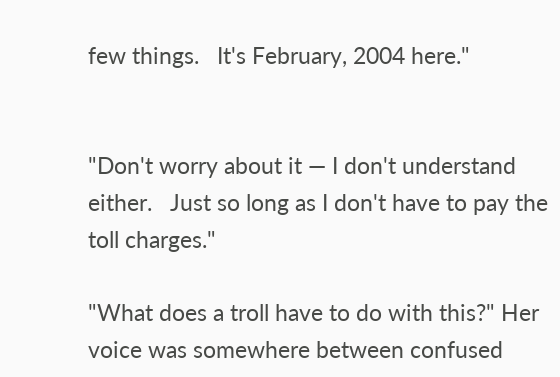few things.   It's February, 2004 here."


"Don't worry about it — I don't understand either.   Just so long as I don't have to pay the toll charges."

"What does a troll have to do with this?" Her voice was somewhere between confused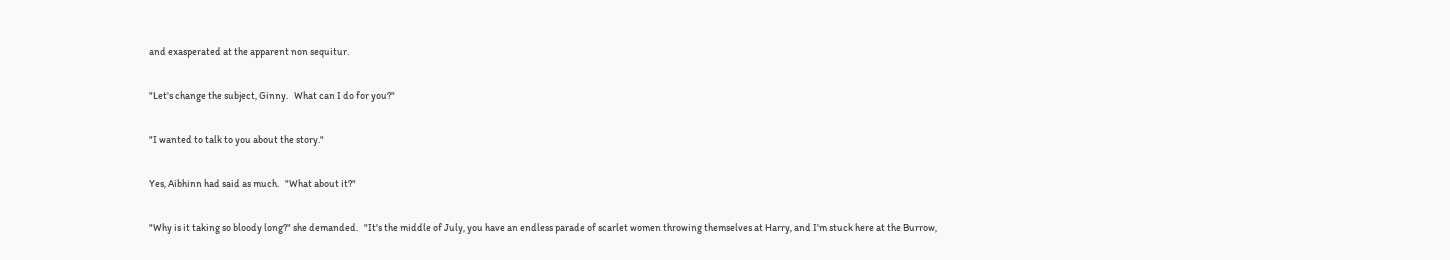and exasperated at the apparent non sequitur.

"Let's change the subject, Ginny.   What can I do for you?"

"I wanted to talk to you about the story."

Yes, Aibhinn had said as much.   "What about it?"

"Why is it taking so bloody long?" she demanded.   "It's the middle of July, you have an endless parade of scarlet women throwing themselves at Harry, and I'm stuck here at the Burrow,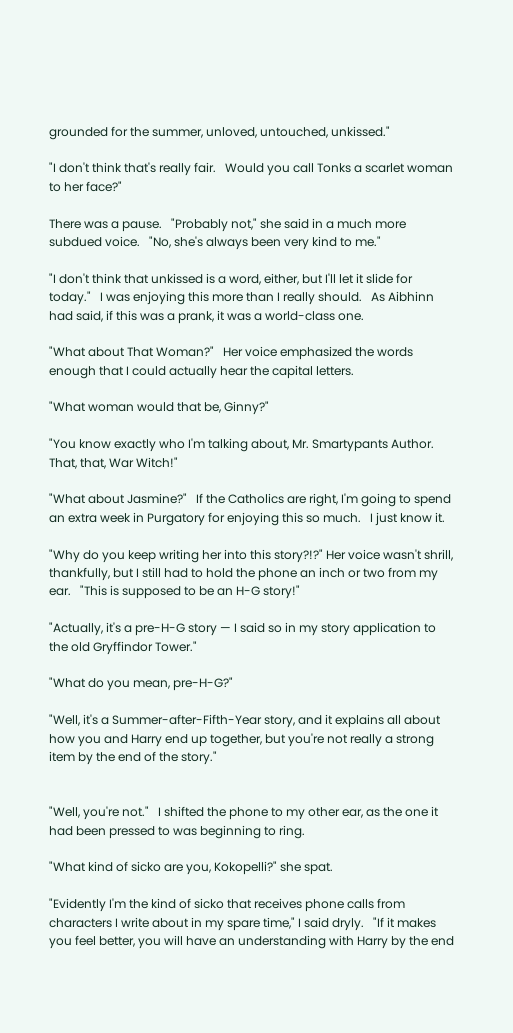grounded for the summer, unloved, untouched, unkissed."

"I don't think that's really fair.   Would you call Tonks a scarlet woman to her face?"

There was a pause.   "Probably not," she said in a much more subdued voice.   "No, she's always been very kind to me."

"I don't think that unkissed is a word, either, but I'll let it slide for today."   I was enjoying this more than I really should.   As Aibhinn had said, if this was a prank, it was a world-class one.

"What about That Woman?"   Her voice emphasized the words enough that I could actually hear the capital letters.

"What woman would that be, Ginny?"

"You know exactly who I'm talking about, Mr. Smartypants Author.   That, that, War Witch!"

"What about Jasmine?"   If the Catholics are right, I'm going to spend an extra week in Purgatory for enjoying this so much.   I just know it.

"Why do you keep writing her into this story?!?" Her voice wasn't shrill, thankfully, but I still had to hold the phone an inch or two from my ear.   "This is supposed to be an H-G story!"

"Actually, it's a pre-H-G story — I said so in my story application to the old Gryffindor Tower."

"What do you mean, pre-H-G?"

"Well, it's a Summer-after-Fifth-Year story, and it explains all about how you and Harry end up together, but you're not really a strong item by the end of the story."


"Well, you're not."   I shifted the phone to my other ear, as the one it had been pressed to was beginning to ring.

"What kind of sicko are you, Kokopelli?" she spat.

"Evidently I'm the kind of sicko that receives phone calls from characters I write about in my spare time," I said dryly.   "If it makes you feel better, you will have an understanding with Harry by the end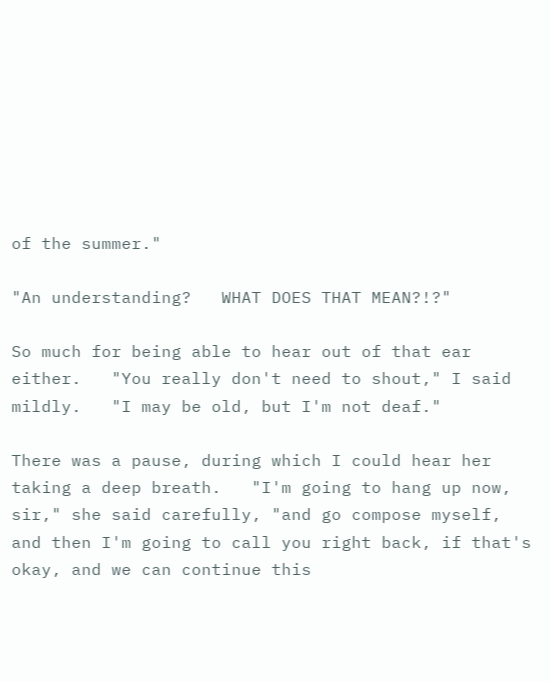of the summer."

"An understanding?   WHAT DOES THAT MEAN?!?"

So much for being able to hear out of that ear either.   "You really don't need to shout," I said mildly.   "I may be old, but I'm not deaf."

There was a pause, during which I could hear her taking a deep breath.   "I'm going to hang up now, sir," she said carefully, "and go compose myself, and then I'm going to call you right back, if that's okay, and we can continue this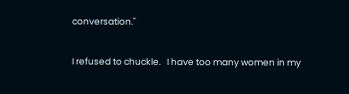conversation."

I refused to chuckle.   I have too many women in my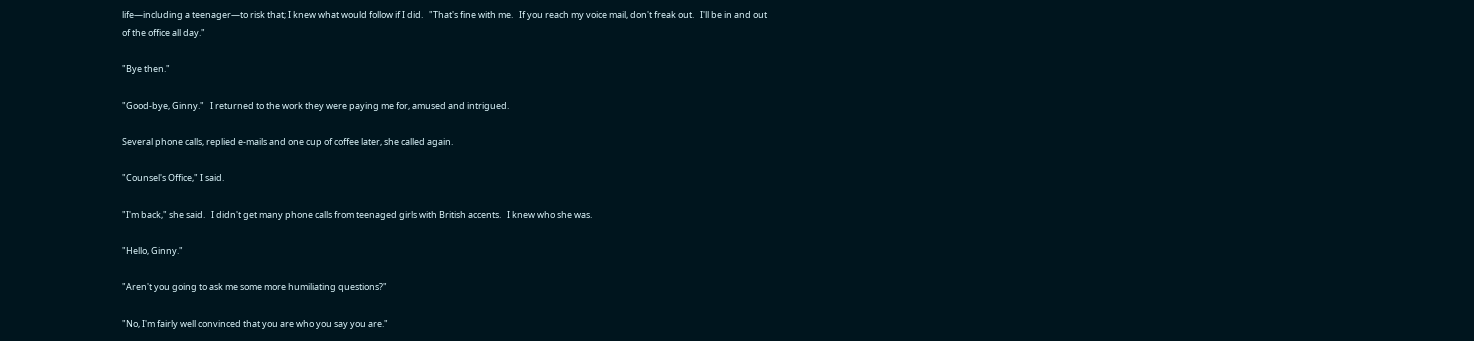life—including a teenager—to risk that; I knew what would follow if I did.   "That's fine with me.   If you reach my voice mail, don't freak out.   I'll be in and out of the office all day."

"Bye then."

"Good-bye, Ginny."   I returned to the work they were paying me for, amused and intrigued.

Several phone calls, replied e-mails and one cup of coffee later, she called again.

"Counsel's Office," I said.

"I'm back," she said.   I didn't get many phone calls from teenaged girls with British accents.   I knew who she was.

"Hello, Ginny."

"Aren't you going to ask me some more humiliating questions?"

"No, I'm fairly well convinced that you are who you say you are."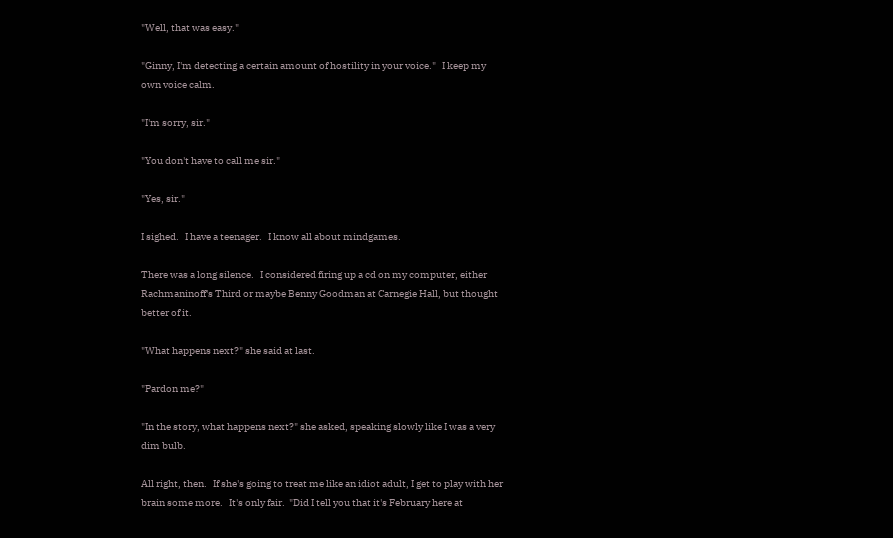"Well, that was easy."

"Ginny, I'm detecting a certain amount of hostility in your voice."   I keep my own voice calm.

"I'm sorry, sir."

"You don't have to call me sir."

"Yes, sir."

I sighed.   I have a teenager.   I know all about mindgames.

There was a long silence.   I considered firing up a cd on my computer, either Rachmaninoff's Third or maybe Benny Goodman at Carnegie Hall, but thought better of it.

"What happens next?" she said at last.

"Pardon me?"

"In the story, what happens next?" she asked, speaking slowly like I was a very dim bulb.

All right, then.   If she's going to treat me like an idiot adult, I get to play with her brain some more.   It's only fair.  "Did I tell you that it's February here at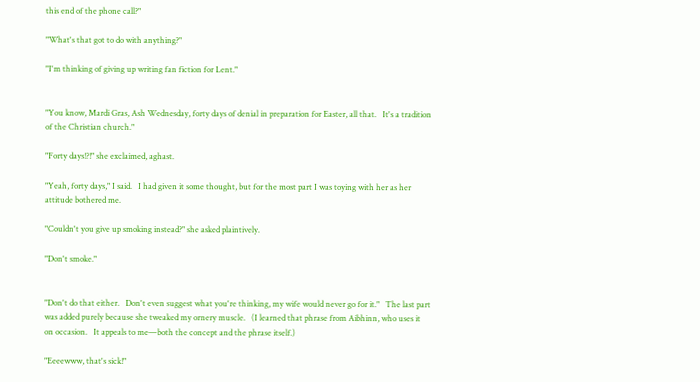this end of the phone call?"

"What's that got to do with anything?"

"I'm thinking of giving up writing fan fiction for Lent."


"You know, Mardi Gras, Ash Wednesday, forty days of denial in preparation for Easter, all that.   It's a tradition of the Christian church."

"Forty days!?!" she exclaimed, aghast.

"Yeah, forty days," I said.   I had given it some thought, but for the most part I was toying with her as her attitude bothered me.

"Couldn't you give up smoking instead?" she asked plaintively.

"Don't smoke."


"Don't do that either.   Don't even suggest what you're thinking, my wife would never go for it."   The last part was added purely because she tweaked my ornery muscle.   (I learned that phrase from Aibhinn, who uses it on occasion.   It appeals to me—both the concept and the phrase itself.)

"Eeeewww, that's sick!"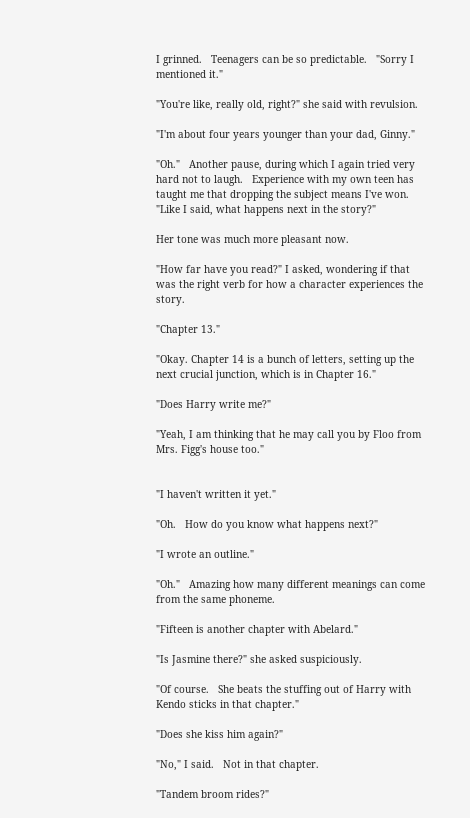I grinned.   Teenagers can be so predictable.   "Sorry I mentioned it."

"You're like, really old, right?" she said with revulsion.

"I'm about four years younger than your dad, Ginny."

"Oh."   Another pause, during which I again tried very hard not to laugh.   Experience with my own teen has taught me that dropping the subject means I've won.   "Like I said, what happens next in the story?"

Her tone was much more pleasant now.

"How far have you read?" I asked, wondering if that was the right verb for how a character experiences the story.

"Chapter 13."

"Okay. Chapter 14 is a bunch of letters, setting up the next crucial junction, which is in Chapter 16."

"Does Harry write me?"

"Yeah, I am thinking that he may call you by Floo from Mrs. Figg's house too."


"I haven't written it yet."

"Oh.   How do you know what happens next?"

"I wrote an outline."

"Oh."   Amazing how many different meanings can come from the same phoneme.

"Fifteen is another chapter with Abelard."

"Is Jasmine there?" she asked suspiciously.

"Of course.   She beats the stuffing out of Harry with Kendo sticks in that chapter."

"Does she kiss him again?"

"No," I said.   Not in that chapter.

"Tandem broom rides?"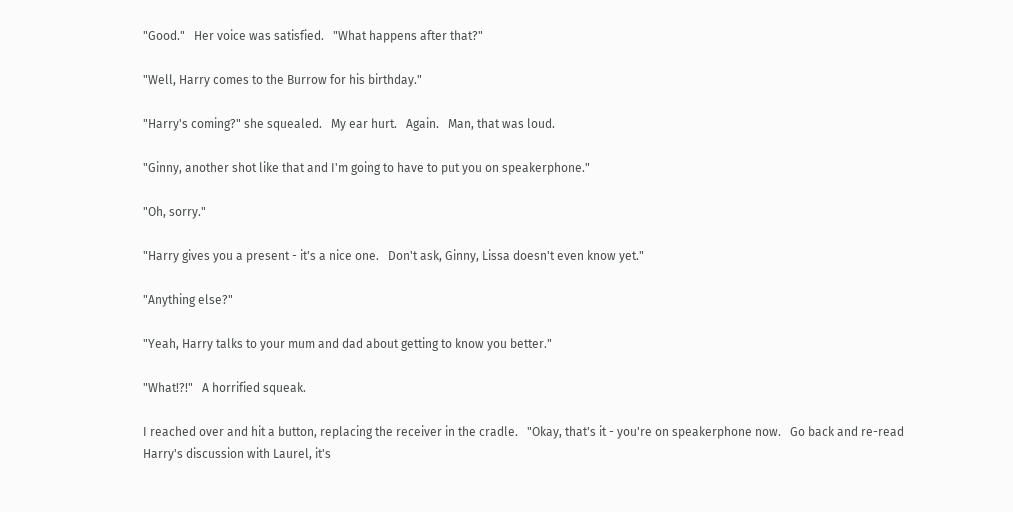"Good."   Her voice was satisfied.   "What happens after that?"

"Well, Harry comes to the Burrow for his birthday."

"Harry's coming?" she squealed.   My ear hurt.   Again.   Man, that was loud.

"Ginny, another shot like that and I'm going to have to put you on speakerphone."

"Oh, sorry."

"Harry gives you a present - it's a nice one.   Don't ask, Ginny, Lissa doesn't even know yet."

"Anything else?"

"Yeah, Harry talks to your mum and dad about getting to know you better."

"What!?!"   A horrified squeak.

I reached over and hit a button, replacing the receiver in the cradle.   "Okay, that's it - you're on speakerphone now.   Go back and re-read Harry's discussion with Laurel, it's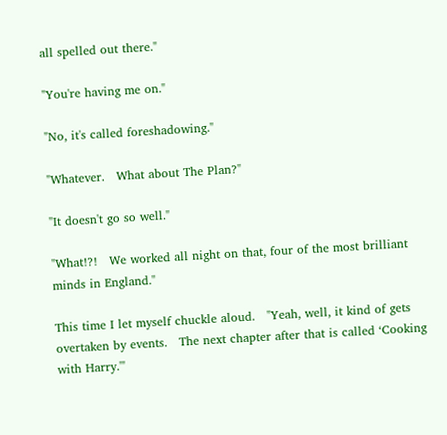all spelled out there."

"You're having me on."

"No, it's called foreshadowing."

"Whatever.   What about The Plan?"

"It doesn't go so well."

"What!?!   We worked all night on that, four of the most brilliant minds in England."

This time I let myself chuckle aloud.   "Yeah, well, it kind of gets overtaken by events.   The next chapter after that is called ‘Cooking with Harry.'"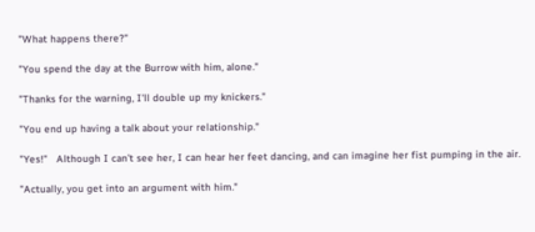"What happens there?"

"You spend the day at the Burrow with him, alone."

"Thanks for the warning, I'll double up my knickers."

"You end up having a talk about your relationship."

"Yes!"   Although I can't see her, I can hear her feet dancing, and can imagine her fist pumping in the air.

"Actually, you get into an argument with him."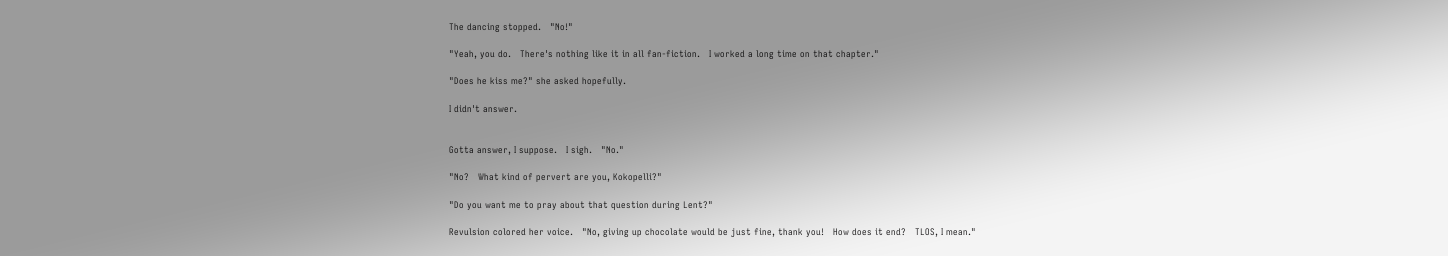The dancing stopped.   "No!"

"Yeah, you do.   There's nothing like it in all fan-fiction.   I worked a long time on that chapter."

"Does he kiss me?" she asked hopefully.

I didn't answer.


Gotta answer, I suppose.   I sigh.   "No."

"No?   What kind of pervert are you, Kokopelli?"

"Do you want me to pray about that question during Lent?"

Revulsion colored her voice.   "No, giving up chocolate would be just fine, thank you!   How does it end?   TLOS, I mean."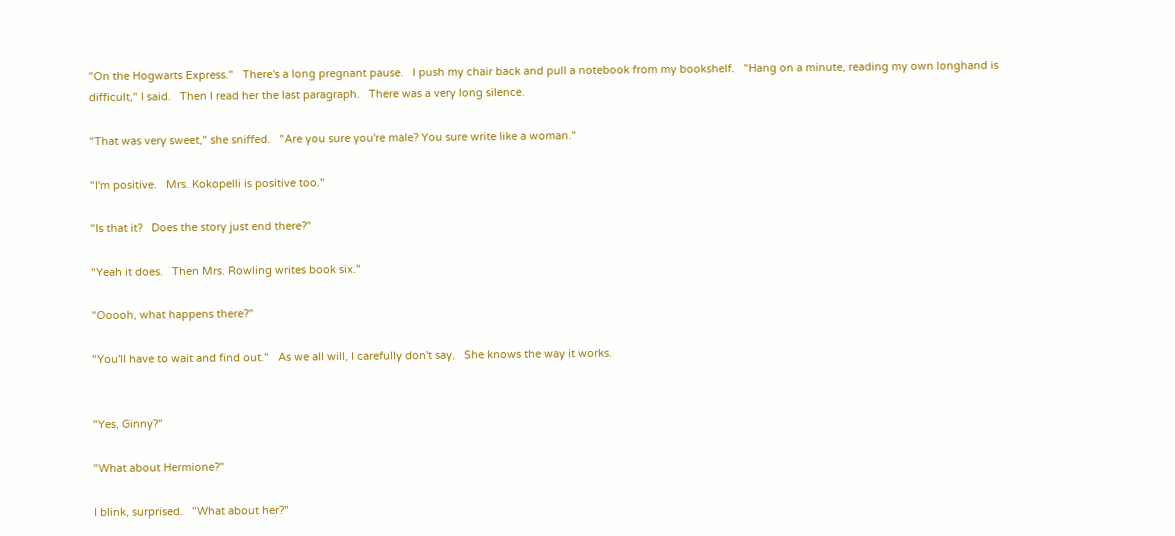"On the Hogwarts Express."   There's a long pregnant pause.   I push my chair back and pull a notebook from my bookshelf.   "Hang on a minute, reading my own longhand is difficult," I said.   Then I read her the last paragraph.   There was a very long silence.

"That was very sweet," she sniffed.   "Are you sure you're male? You sure write like a woman."

"I'm positive.   Mrs. Kokopelli is positive too."

"Is that it?   Does the story just end there?"

"Yeah it does.   Then Mrs. Rowling writes book six."

"Ooooh, what happens there?"

"You'll have to wait and find out."   As we all will, I carefully don't say.   She knows the way it works.


"Yes, Ginny?"

"What about Hermione?"

I blink, surprised.   "What about her?"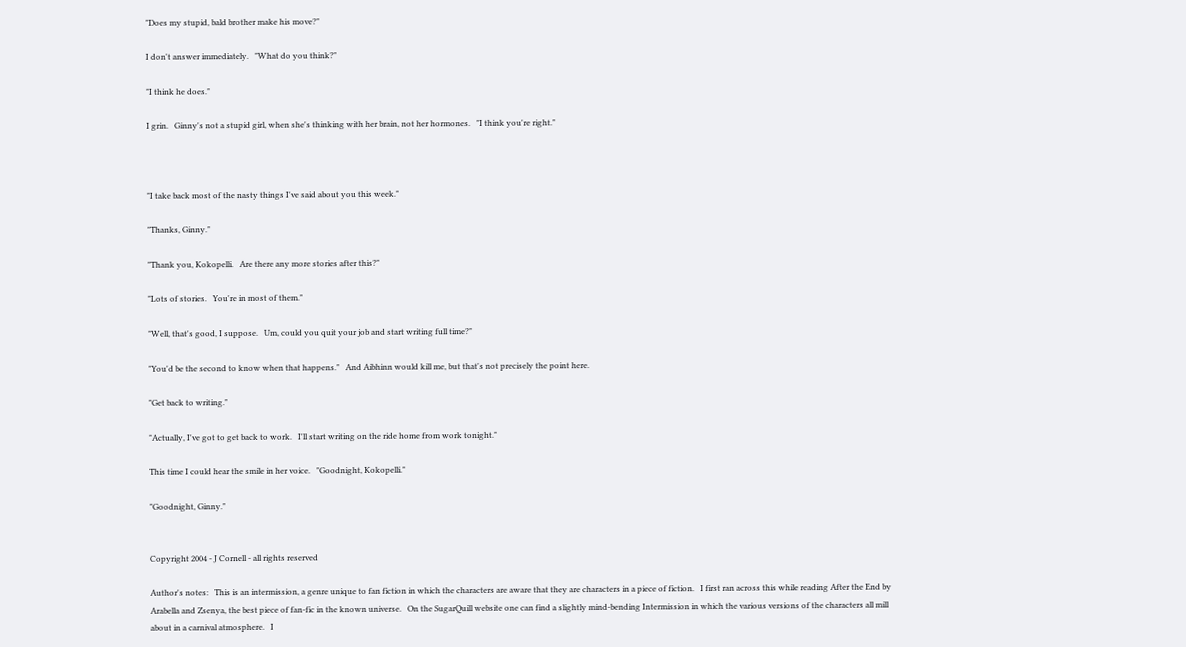"Does my stupid, bald brother make his move?"

I don't answer immediately.   "What do you think?"

"I think he does."

I grin.   Ginny's not a stupid girl, when she's thinking with her brain, not her hormones.   "I think you're right."



"I take back most of the nasty things I've said about you this week."

"Thanks, Ginny."

"Thank you, Kokopelli.   Are there any more stories after this?"

"Lots of stories.   You're in most of them."

"Well, that's good, I suppose.   Um, could you quit your job and start writing full time?"

"You'd be the second to know when that happens."   And Aibhinn would kill me, but that's not precisely the point here.

"Get back to writing."

"Actually, I've got to get back to work.   I'll start writing on the ride home from work tonight."

This time I could hear the smile in her voice.   "Goodnight, Kokopelli."

"Goodnight, Ginny."


Copyright 2004 - J Cornell - all rights reserved

Author's notes:   This is an intermission, a genre unique to fan fiction in which the characters are aware that they are characters in a piece of fiction.   I first ran across this while reading After the End by Arabella and Zsenya, the best piece of fan-fic in the known universe.   On the SugarQuill website one can find a slightly mind-bending Intermission in which the various versions of the characters all mill about in a carnival atmosphere.   I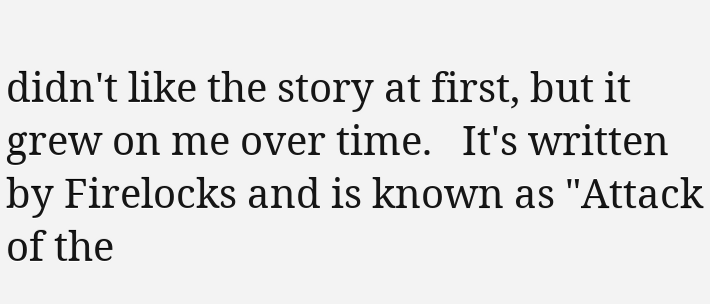didn't like the story at first, but it grew on me over time.   It's written by Firelocks and is known as "Attack of the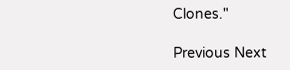Clones."

Previous Next